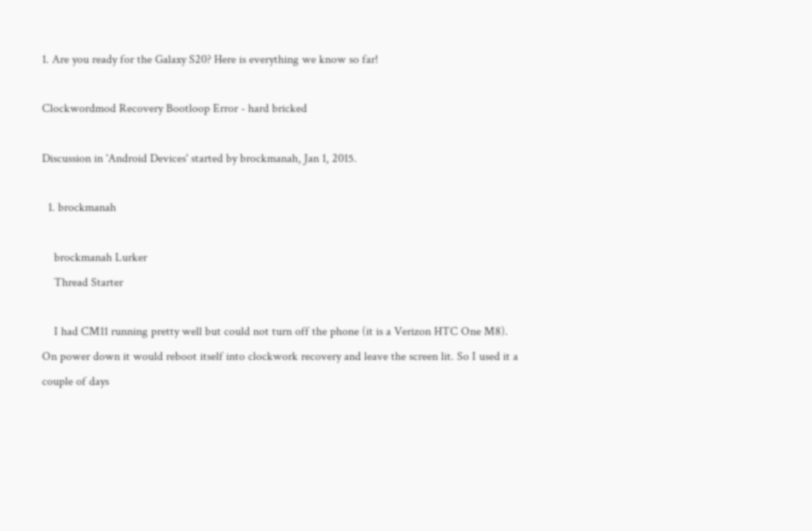1. Are you ready for the Galaxy S20? Here is everything we know so far!

Clockwordmod Recovery Bootloop Error - hard bricked

Discussion in 'Android Devices' started by brockmanah, Jan 1, 2015.

  1. brockmanah

    brockmanah Lurker
    Thread Starter

    I had CM11 running pretty well but could not turn off the phone (it is a Verizon HTC One M8). On power down it would reboot itself into clockwork recovery and leave the screen lit. So I used it a couple of days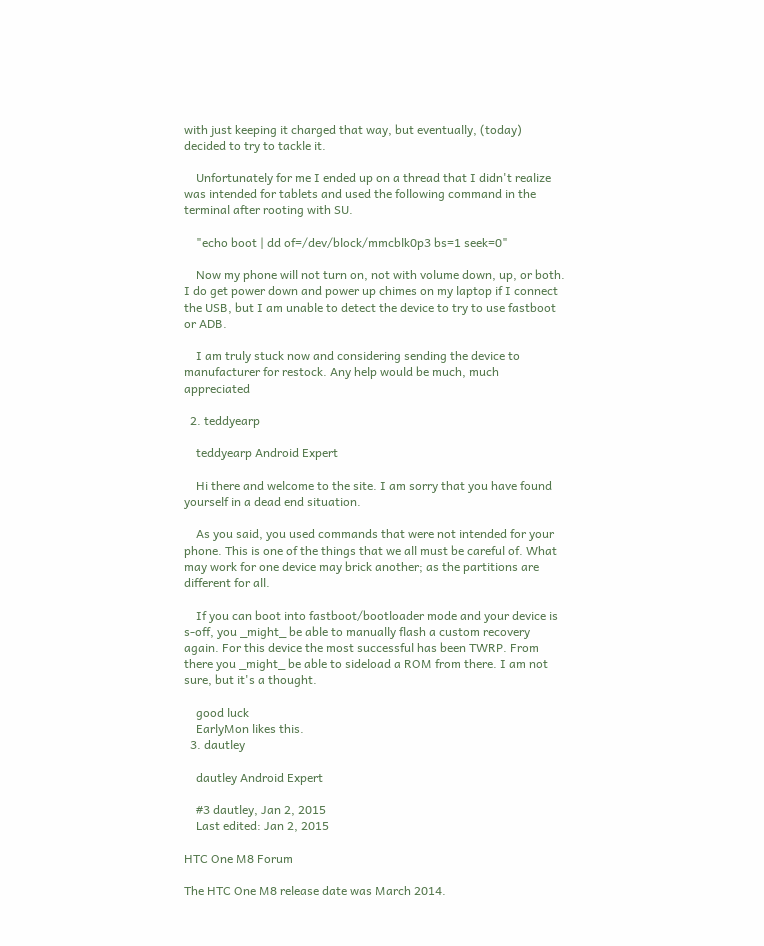with just keeping it charged that way, but eventually, (today) decided to try to tackle it.

    Unfortunately for me I ended up on a thread that I didn't realize was intended for tablets and used the following command in the terminal after rooting with SU.

    "echo boot | dd of=/dev/block/mmcblk0p3 bs=1 seek=0"

    Now my phone will not turn on, not with volume down, up, or both. I do get power down and power up chimes on my laptop if I connect the USB, but I am unable to detect the device to try to use fastboot or ADB.

    I am truly stuck now and considering sending the device to manufacturer for restock. Any help would be much, much appreciated

  2. teddyearp

    teddyearp Android Expert

    Hi there and welcome to the site. I am sorry that you have found yourself in a dead end situation.

    As you said, you used commands that were not intended for your phone. This is one of the things that we all must be careful of. What may work for one device may brick another; as the partitions are different for all.

    If you can boot into fastboot/bootloader mode and your device is s-off, you _might_ be able to manually flash a custom recovery again. For this device the most successful has been TWRP. From there you _might_ be able to sideload a ROM from there. I am not sure, but it's a thought.

    good luck
    EarlyMon likes this.
  3. dautley

    dautley Android Expert

    #3 dautley, Jan 2, 2015
    Last edited: Jan 2, 2015

HTC One M8 Forum

The HTC One M8 release date was March 2014.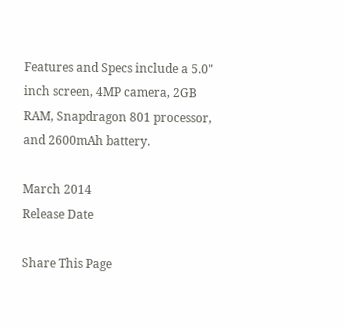Features and Specs include a 5.0" inch screen, 4MP camera, 2GB RAM, Snapdragon 801 processor, and 2600mAh battery.

March 2014
Release Date

Share This Page